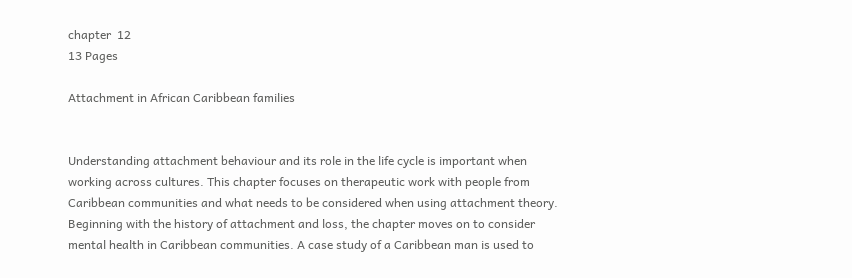chapter  12
13 Pages

Attachment in African Caribbean families


Understanding attachment behaviour and its role in the life cycle is important when working across cultures. This chapter focuses on therapeutic work with people from Caribbean communities and what needs to be considered when using attachment theory. Beginning with the history of attachment and loss, the chapter moves on to consider mental health in Caribbean communities. A case study of a Caribbean man is used to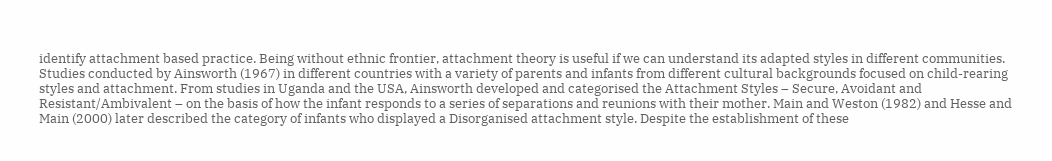identify attachment based practice. Being without ethnic frontier, attachment theory is useful if we can understand its adapted styles in different communities. Studies conducted by Ainsworth (1967) in different countries with a variety of parents and infants from different cultural backgrounds focused on child-rearing styles and attachment. From studies in Uganda and the USA, Ainsworth developed and categorised the Attachment Styles – Secure, Avoidant and Resistant/Ambivalent – on the basis of how the infant responds to a series of separations and reunions with their mother. Main and Weston (1982) and Hesse and Main (2000) later described the category of infants who displayed a Disorganised attachment style. Despite the establishment of these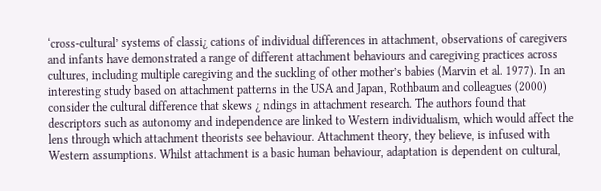‘cross-cultural’ systems of classi¿ cations of individual differences in attachment, observations of caregivers and infants have demonstrated a range of different attachment behaviours and caregiving practices across cultures, including multiple caregiving and the suckling of other mother’s babies (Marvin et al. 1977). In an interesting study based on attachment patterns in the USA and Japan, Rothbaum and colleagues (2000) consider the cultural difference that skews ¿ ndings in attachment research. The authors found that descriptors such as autonomy and independence are linked to Western individualism, which would affect the lens through which attachment theorists see behaviour. Attachment theory, they believe, is infused with Western assumptions. Whilst attachment is a basic human behaviour, adaptation is dependent on cultural,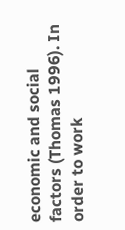economic and social factors (Thomas 1996). In order to work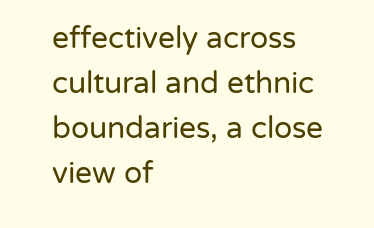effectively across cultural and ethnic boundaries, a close view of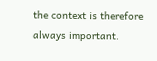the context is therefore always important.